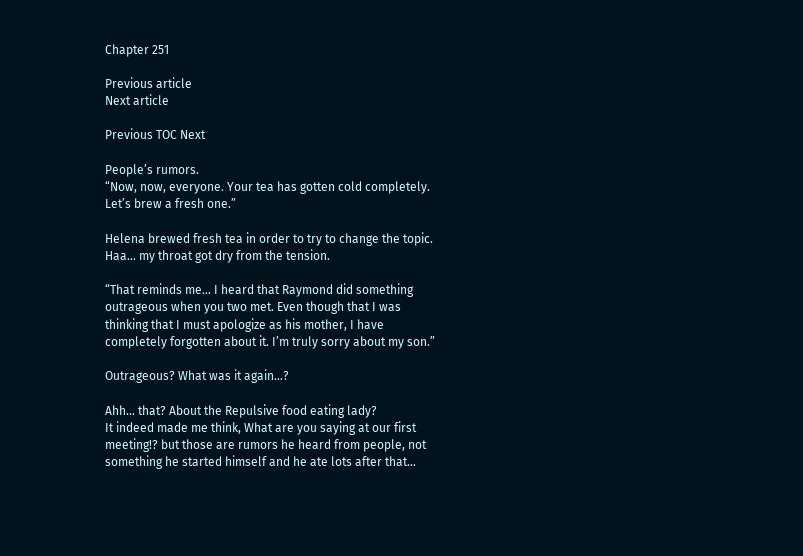Chapter 251

Previous article
Next article

Previous TOC Next

People’s rumors.
“Now, now, everyone. Your tea has gotten cold completely. Let’s brew a fresh one.”

Helena brewed fresh tea in order to try to change the topic. Haa… my throat got dry from the tension.

“That reminds me… I heard that Raymond did something outrageous when you two met. Even though that I was thinking that I must apologize as his mother, I have completely forgotten about it. I’m truly sorry about my son.”

Outrageous? What was it again…?

Ahh… that? About the Repulsive food eating lady?
It indeed made me think, What are you saying at our first meeting!? but those are rumors he heard from people, not something he started himself and he ate lots after that…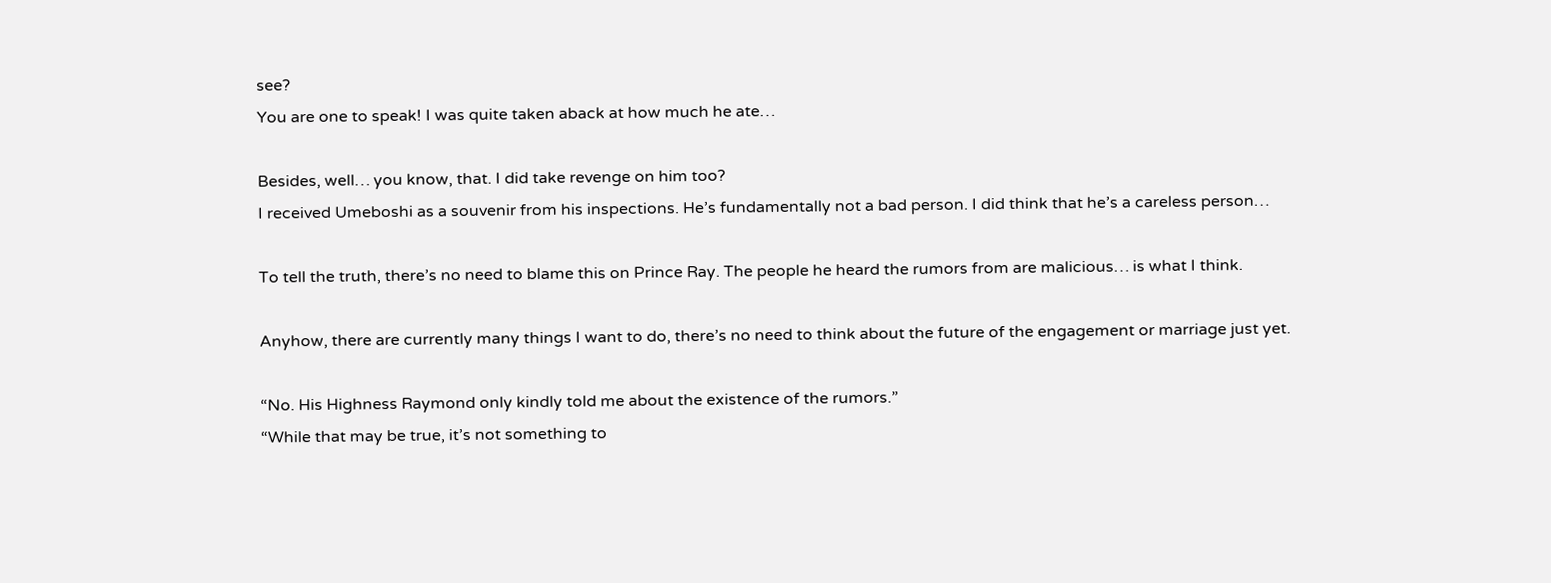see?
You are one to speak! I was quite taken aback at how much he ate…

Besides, well… you know, that. I did take revenge on him too?
I received Umeboshi as a souvenir from his inspections. He’s fundamentally not a bad person. I did think that he’s a careless person…

To tell the truth, there’s no need to blame this on Prince Ray. The people he heard the rumors from are malicious… is what I think.

Anyhow, there are currently many things I want to do, there’s no need to think about the future of the engagement or marriage just yet.

“No. His Highness Raymond only kindly told me about the existence of the rumors.”
“While that may be true, it’s not something to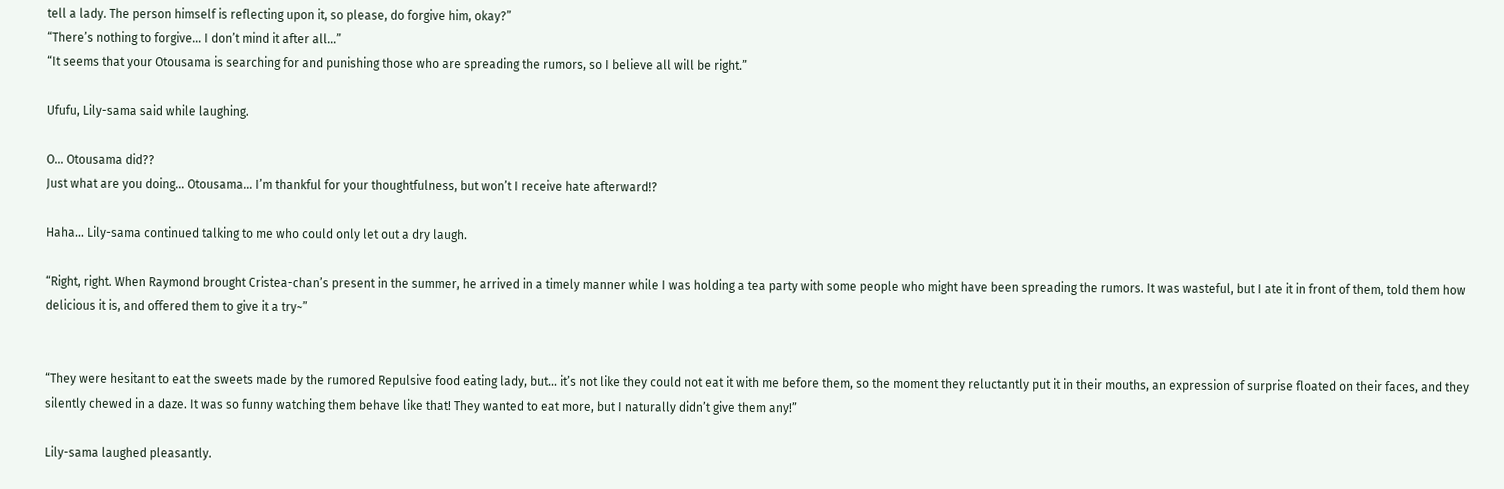tell a lady. The person himself is reflecting upon it, so please, do forgive him, okay?”
“There’s nothing to forgive… I don’t mind it after all…”
“It seems that your Otousama is searching for and punishing those who are spreading the rumors, so I believe all will be right.”

Ufufu, Lily-sama said while laughing.

O… Otousama did??
Just what are you doing… Otousama… I’m thankful for your thoughtfulness, but won’t I receive hate afterward!?

Haha… Lily-sama continued talking to me who could only let out a dry laugh.

“Right, right. When Raymond brought Cristea-chan’s present in the summer, he arrived in a timely manner while I was holding a tea party with some people who might have been spreading the rumors. It was wasteful, but I ate it in front of them, told them how delicious it is, and offered them to give it a try~”


“They were hesitant to eat the sweets made by the rumored Repulsive food eating lady, but… it’s not like they could not eat it with me before them, so the moment they reluctantly put it in their mouths, an expression of surprise floated on their faces, and they silently chewed in a daze. It was so funny watching them behave like that! They wanted to eat more, but I naturally didn’t give them any!”

Lily-sama laughed pleasantly.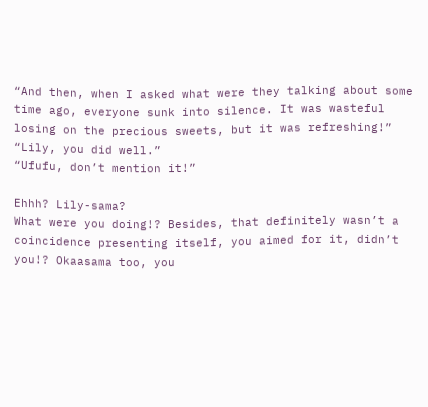“And then, when I asked what were they talking about some time ago, everyone sunk into silence. It was wasteful losing on the precious sweets, but it was refreshing!”
“Lily, you did well.”
“Ufufu, don’t mention it!”

Ehhh? Lily-sama?
What were you doing!? Besides, that definitely wasn’t a coincidence presenting itself, you aimed for it, didn’t you!? Okaasama too, you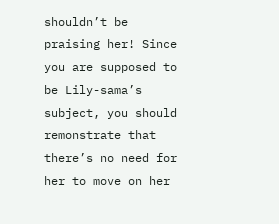shouldn’t be praising her! Since you are supposed to be Lily-sama’s subject, you should remonstrate that there’s no need for her to move on her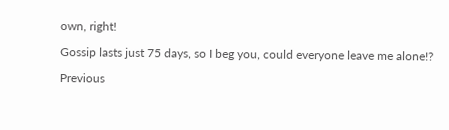own, right!

Gossip lasts just 75 days, so I beg you, could everyone leave me alone!?

Previous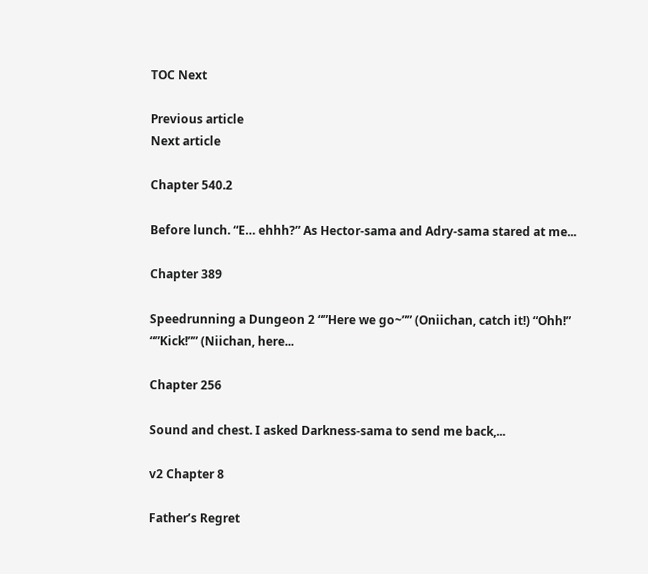TOC Next

Previous article
Next article

Chapter 540.2

Before lunch. “E… ehhh?” As Hector-sama and Adry-sama stared at me...

Chapter 389

Speedrunning a Dungeon 2 “”Here we go~”” (Oniichan, catch it!) “Ohh!” “”Kick!”” (Niichan, here...

Chapter 256

Sound and chest. I asked Darkness-sama to send me back,...

v2 Chapter 8

Father’s Regret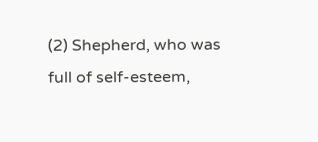(2) Shepherd, who was full of self-esteem,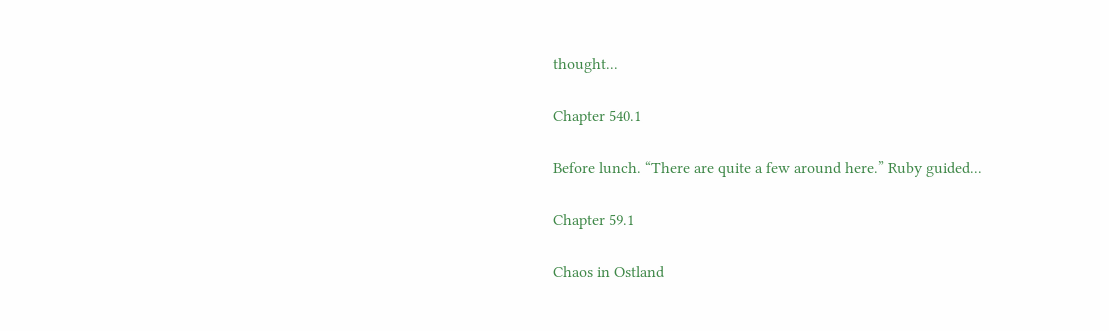thought...

Chapter 540.1

Before lunch. “There are quite a few around here.” Ruby guided...

Chapter 59.1

Chaos in Ostland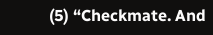(5) “Checkmate. And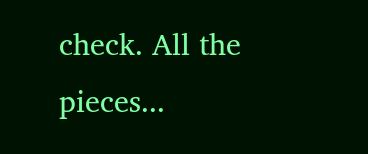check. All the pieces...